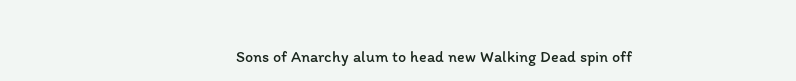Sons of Anarchy alum to head new Walking Dead spin off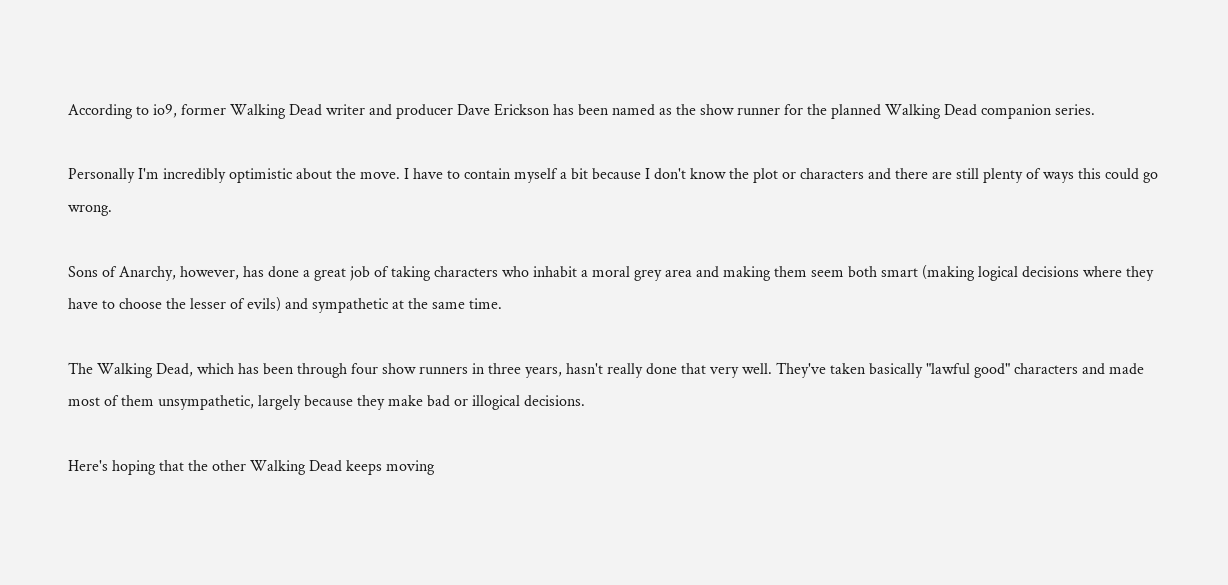According to io9, former Walking Dead writer and producer Dave Erickson has been named as the show runner for the planned Walking Dead companion series.

Personally I'm incredibly optimistic about the move. I have to contain myself a bit because I don't know the plot or characters and there are still plenty of ways this could go wrong.

Sons of Anarchy, however, has done a great job of taking characters who inhabit a moral grey area and making them seem both smart (making logical decisions where they have to choose the lesser of evils) and sympathetic at the same time.

The Walking Dead, which has been through four show runners in three years, hasn't really done that very well. They've taken basically "lawful good" characters and made most of them unsympathetic, largely because they make bad or illogical decisions.

Here's hoping that the other Walking Dead keeps moving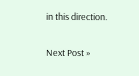in this direction.

Next Post »